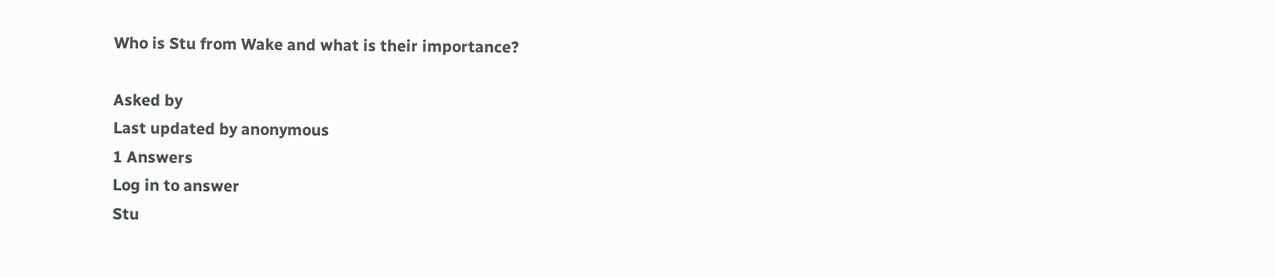Who is Stu from Wake and what is their importance?

Asked by
Last updated by anonymous
1 Answers
Log in to answer
Stu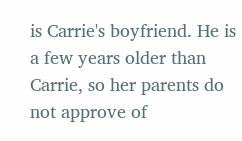is Carrie's boyfriend. He is a few years older than Carrie, so her parents do not approve of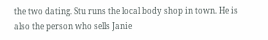the two dating. Stu runs the local body shop in town. He is also the person who sells Janie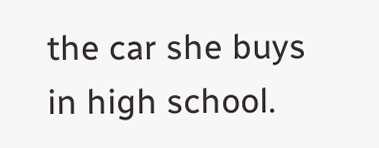the car she buys in high school.